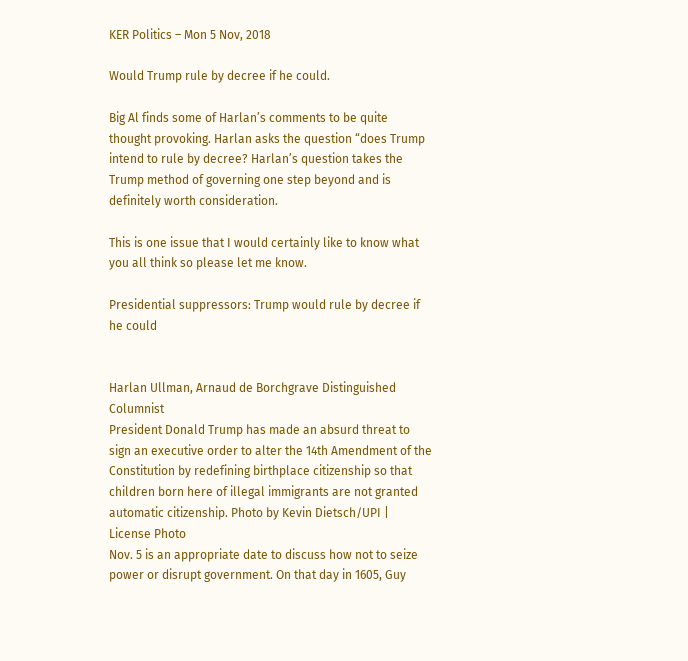KER Politics – Mon 5 Nov, 2018

Would Trump rule by decree if he could.

Big Al finds some of Harlan’s comments to be quite thought provoking. Harlan asks the question “does Trump intend to rule by decree? Harlan’s question takes the Trump method of governing one step beyond and is definitely worth consideration.

This is one issue that I would certainly like to know what you all think so please let me know.

Presidential suppressors: Trump would rule by decree if he could


Harlan Ullman, Arnaud de Borchgrave Distinguished Columnist
President Donald Trump has made an absurd threat to sign an executive order to alter the 14th Amendment of the Constitution by redefining birthplace citizenship so that children born here of illegal immigrants are not granted automatic citizenship. Photo by Kevin Dietsch/UPI | License Photo
Nov. 5 is an appropriate date to discuss how not to seize power or disrupt government. On that day in 1605, Guy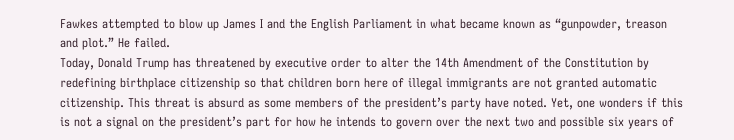Fawkes attempted to blow up James I and the English Parliament in what became known as “gunpowder, treason and plot.” He failed.
Today, Donald Trump has threatened by executive order to alter the 14th Amendment of the Constitution by redefining birthplace citizenship so that children born here of illegal immigrants are not granted automatic citizenship. This threat is absurd as some members of the president’s party have noted. Yet, one wonders if this is not a signal on the president’s part for how he intends to govern over the next two and possible six years of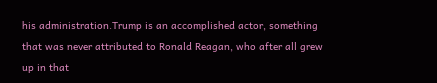his administration.Trump is an accomplished actor, something that was never attributed to Ronald Reagan, who after all grew up in that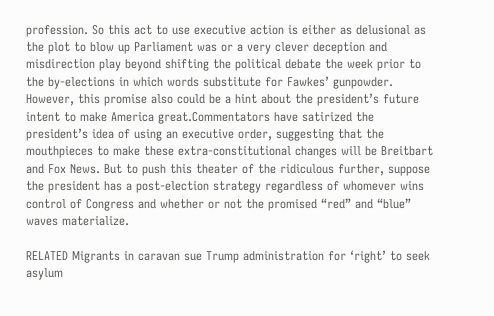profession. So this act to use executive action is either as delusional as the plot to blow up Parliament was or a very clever deception and misdirection play beyond shifting the political debate the week prior to the by-elections in which words substitute for Fawkes’ gunpowder. However, this promise also could be a hint about the president’s future intent to make America great.Commentators have satirized the president’s idea of using an executive order, suggesting that the mouthpieces to make these extra-constitutional changes will be Breitbart and Fox News. But to push this theater of the ridiculous further, suppose the president has a post-election strategy regardless of whomever wins control of Congress and whether or not the promised “red” and “blue” waves materialize.

RELATED Migrants in caravan sue Trump administration for ‘right’ to seek asylum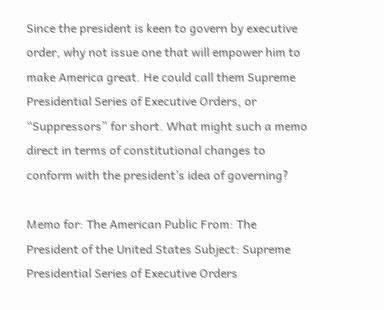Since the president is keen to govern by executive order, why not issue one that will empower him to make America great. He could call them Supreme Presidential Series of Executive Orders, or “Suppressors” for short. What might such a memo direct in terms of constitutional changes to conform with the president’s idea of governing?

Memo for: The American Public From: The President of the United States Subject: Supreme Presidential Series of Executive Orders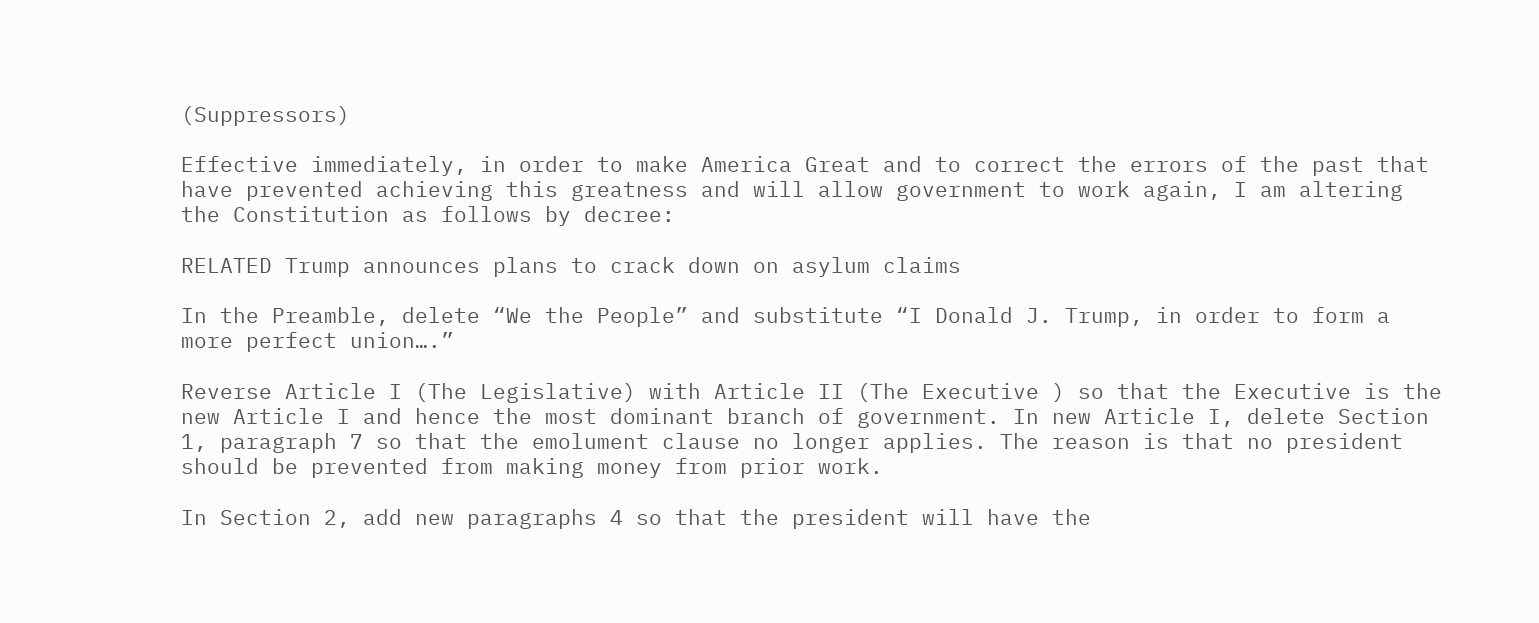(Suppressors)

Effective immediately, in order to make America Great and to correct the errors of the past that have prevented achieving this greatness and will allow government to work again, I am altering the Constitution as follows by decree:

RELATED Trump announces plans to crack down on asylum claims

In the Preamble, delete “We the People” and substitute “I Donald J. Trump, in order to form a more perfect union….”

Reverse Article I (The Legislative) with Article II (The Executive ) so that the Executive is the new Article I and hence the most dominant branch of government. In new Article I, delete Section 1, paragraph 7 so that the emolument clause no longer applies. The reason is that no president should be prevented from making money from prior work.

In Section 2, add new paragraphs 4 so that the president will have the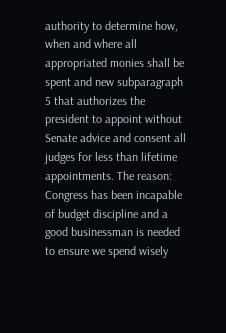authority to determine how, when and where all appropriated monies shall be spent and new subparagraph 5 that authorizes the president to appoint without Senate advice and consent all judges for less than lifetime appointments. The reason: Congress has been incapable of budget discipline and a good businessman is needed to ensure we spend wisely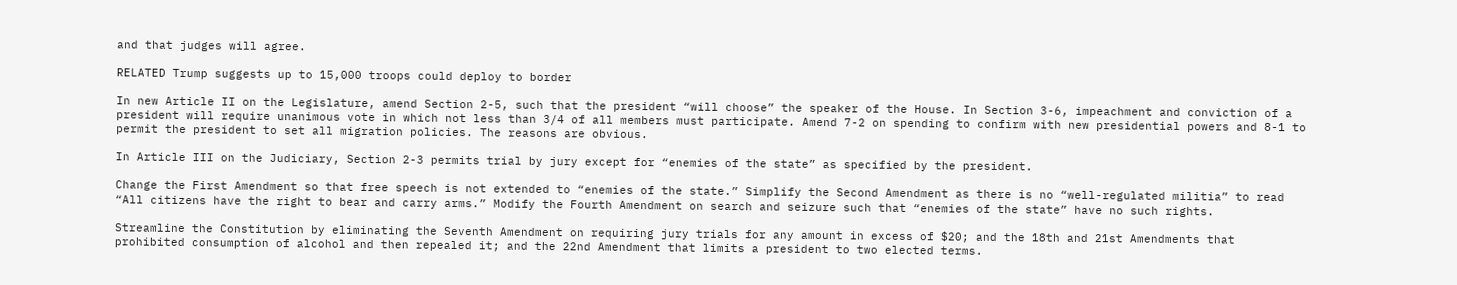and that judges will agree.

RELATED Trump suggests up to 15,000 troops could deploy to border

In new Article II on the Legislature, amend Section 2-5, such that the president “will choose” the speaker of the House. In Section 3-6, impeachment and conviction of a president will require unanimous vote in which not less than 3/4 of all members must participate. Amend 7-2 on spending to confirm with new presidential powers and 8-1 to permit the president to set all migration policies. The reasons are obvious.

In Article III on the Judiciary, Section 2-3 permits trial by jury except for “enemies of the state” as specified by the president.

Change the First Amendment so that free speech is not extended to “enemies of the state.” Simplify the Second Amendment as there is no “well-regulated militia” to read “All citizens have the right to bear and carry arms.” Modify the Fourth Amendment on search and seizure such that “enemies of the state” have no such rights.

Streamline the Constitution by eliminating the Seventh Amendment on requiring jury trials for any amount in excess of $20; and the 18th and 21st Amendments that prohibited consumption of alcohol and then repealed it; and the 22nd Amendment that limits a president to two elected terms.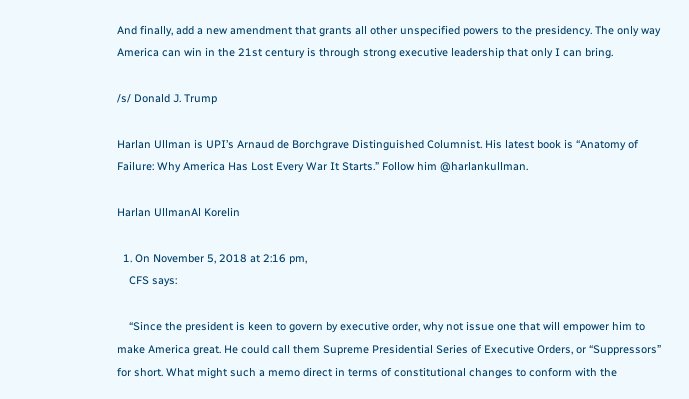And finally, add a new amendment that grants all other unspecified powers to the presidency. The only way America can win in the 21st century is through strong executive leadership that only I can bring.

/s/ Donald J. Trump

Harlan Ullman is UPI’s Arnaud de Borchgrave Distinguished Columnist. His latest book is “Anatomy of Failure: Why America Has Lost Every War It Starts.” Follow him @harlankullman.

Harlan UllmanAl Korelin

  1. On November 5, 2018 at 2:16 pm,
    CFS says:

    “Since the president is keen to govern by executive order, why not issue one that will empower him to make America great. He could call them Supreme Presidential Series of Executive Orders, or “Suppressors” for short. What might such a memo direct in terms of constitutional changes to conform with the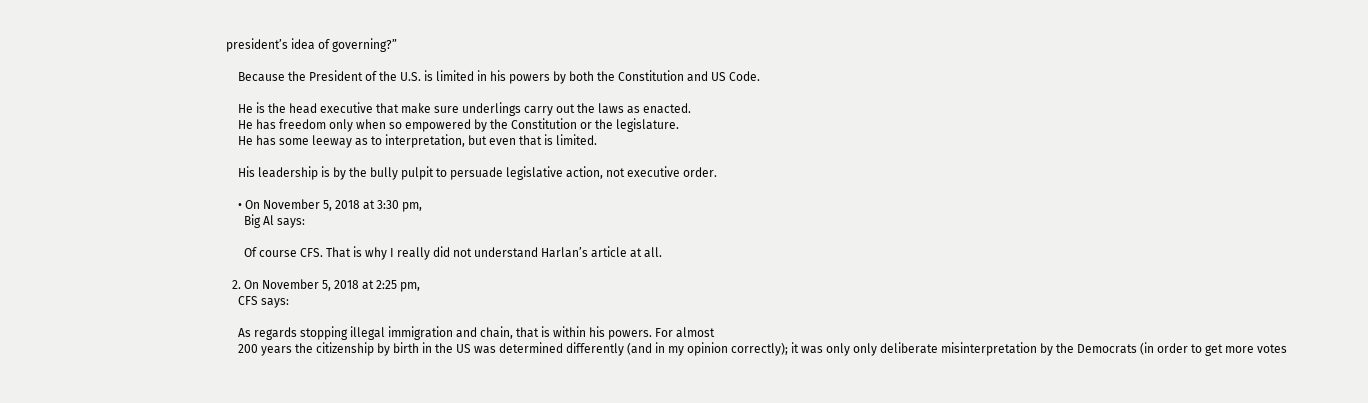president’s idea of governing?”

    Because the President of the U.S. is limited in his powers by both the Constitution and US Code.

    He is the head executive that make sure underlings carry out the laws as enacted.
    He has freedom only when so empowered by the Constitution or the legislature.
    He has some leeway as to interpretation, but even that is limited.

    His leadership is by the bully pulpit to persuade legislative action, not executive order.

    • On November 5, 2018 at 3:30 pm,
      Big Al says:

      Of course CFS. That is why I really did not understand Harlan’s article at all.

  2. On November 5, 2018 at 2:25 pm,
    CFS says:

    As regards stopping illegal immigration and chain, that is within his powers. For almost
    200 years the citizenship by birth in the US was determined differently (and in my opinion correctly); it was only only deliberate misinterpretation by the Democrats (in order to get more votes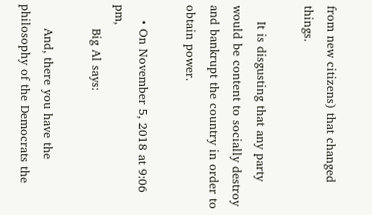from new citizens) that changed things.

    It is disgusting that any party would be content to socially destroy and bankrupt the country in order to obtain power.

    • On November 5, 2018 at 9:06 pm,
      Big Al says:

      And, there you have the philosophy of the Democrats the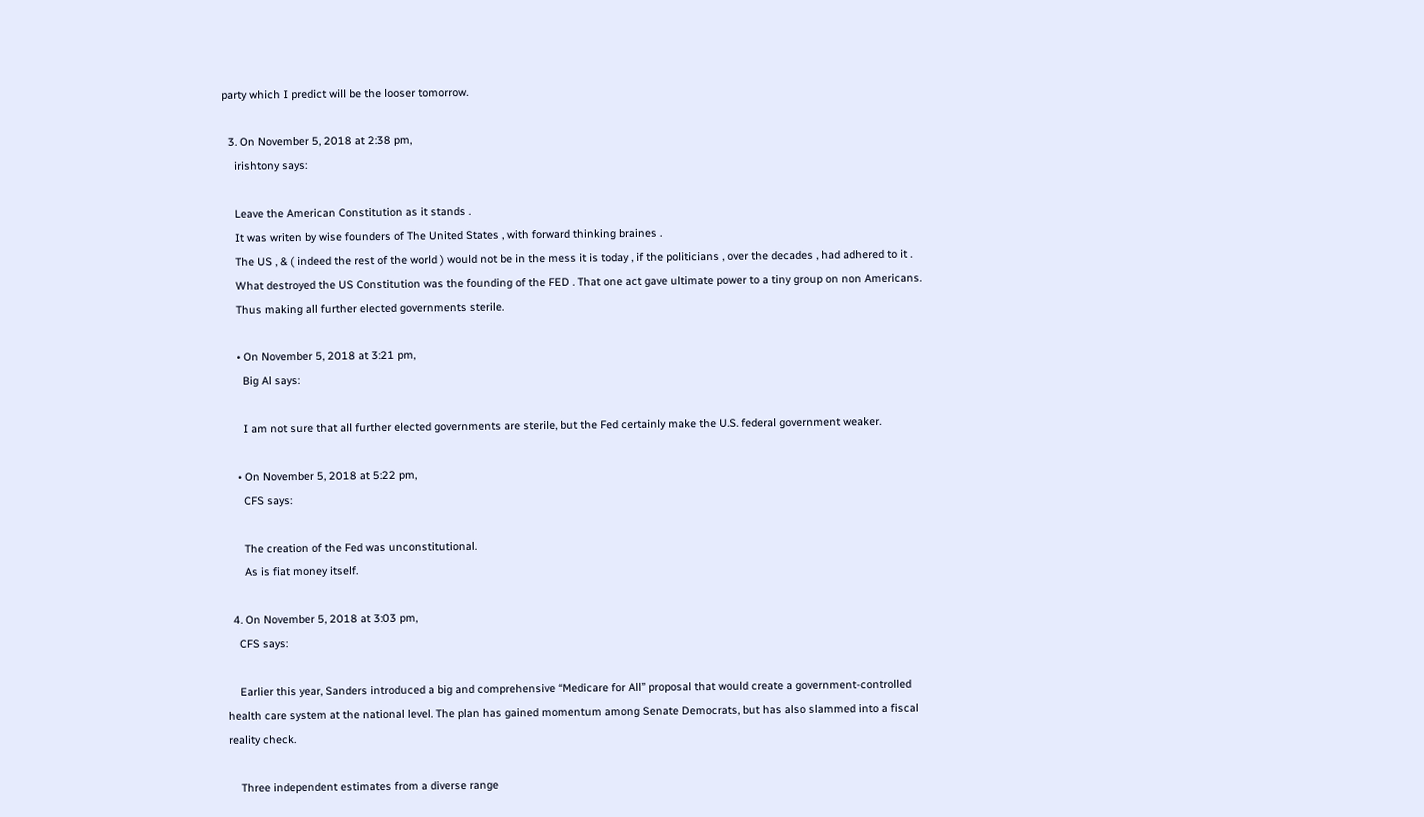party which I predict will be the looser tomorrow.

  3. On November 5, 2018 at 2:38 pm,
    irishtony says:

    Leave the American Constitution as it stands .
    It was writen by wise founders of The United States , with forward thinking braines .
    The US , & ( indeed the rest of the world ) would not be in the mess it is today , if the politicians , over the decades , had adhered to it .
    What destroyed the US Constitution was the founding of the FED . That one act gave ultimate power to a tiny group on non Americans.
    Thus making all further elected governments sterile.

    • On November 5, 2018 at 3:21 pm,
      Big Al says:

      I am not sure that all further elected governments are sterile, but the Fed certainly make the U.S. federal government weaker.

    • On November 5, 2018 at 5:22 pm,
      CFS says:

      The creation of the Fed was unconstitutional.
      As is fiat money itself.

  4. On November 5, 2018 at 3:03 pm,
    CFS says:

    Earlier this year, Sanders introduced a big and comprehensive “Medicare for All” proposal that would create a government-controlled health care system at the national level. The plan has gained momentum among Senate Democrats, but has also slammed into a fiscal reality check.

    Three independent estimates from a diverse range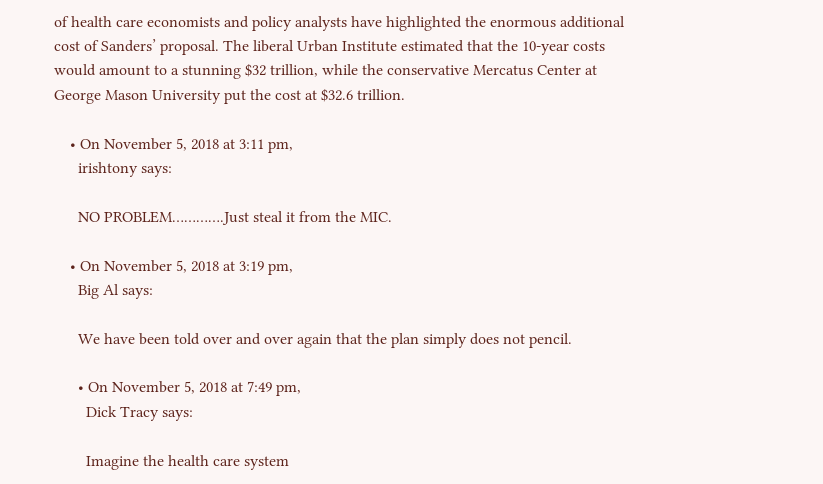of health care economists and policy analysts have highlighted the enormous additional cost of Sanders’ proposal. The liberal Urban Institute estimated that the 10-year costs would amount to a stunning $32 trillion, while the conservative Mercatus Center at George Mason University put the cost at $32.6 trillion.

    • On November 5, 2018 at 3:11 pm,
      irishtony says:

      NO PROBLEM………….Just steal it from the MIC.

    • On November 5, 2018 at 3:19 pm,
      Big Al says:

      We have been told over and over again that the plan simply does not pencil.

      • On November 5, 2018 at 7:49 pm,
        Dick Tracy says:

        Imagine the health care system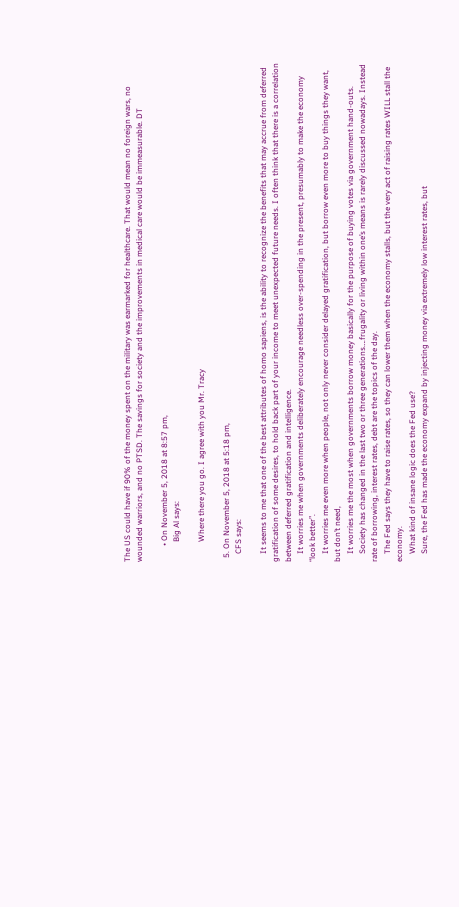The US could have if 90% of the money spent on the military was earmarked for healthcare. That would mean no foreign wars, no wounded warriors, and no PTSD. The savings for society and the improvements in medical care would be immeasurable. DT

        • On November 5, 2018 at 8:57 pm,
          Big Al says:

          Where there you go. I agree with you Mr. Tracy

  5. On November 5, 2018 at 5:18 pm,
    CFS says:

    It seems to me that one of the best attributes of homo sapiens, is the ability to recognize the benefits that may accrue from deferred gratification of some desires, to hold back part of your income to meet unexpected future needs. I often think that there is a correlation between deferred gratification and intelligence.
    It worries me when governments deliberately encourage needless over-spending in the present, presumably to make the economy “look better”.
    It worries me even more when people, not only never consider delayed gratification, but borrow even more to buy things they want, but don’t need,
    It worries me the most when governments borrow money basically for the purpose of buying votes via government hand-outs.
    Society has changed in the last two or three generations….frugality or living within one’s means is rarely discussed nowadays. Instead rate of borrowing, interest rates, debt are the topics of the day.
    The Fed says they have to raise rates, so they can lower them when the economy stalls, but the very act of raising rates WILL stall the economy.
    What kind of insane logic does the Fed use?
    Sure, the Fed has made the economy expand by injecting money via extremely low interest rates, but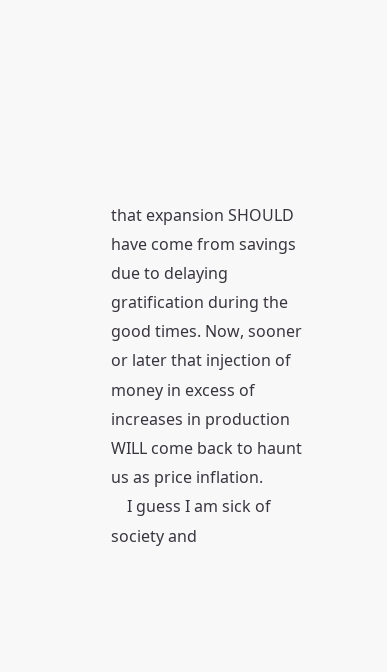that expansion SHOULD have come from savings due to delaying gratification during the good times. Now, sooner or later that injection of money in excess of increases in production WILL come back to haunt us as price inflation.
    I guess I am sick of society and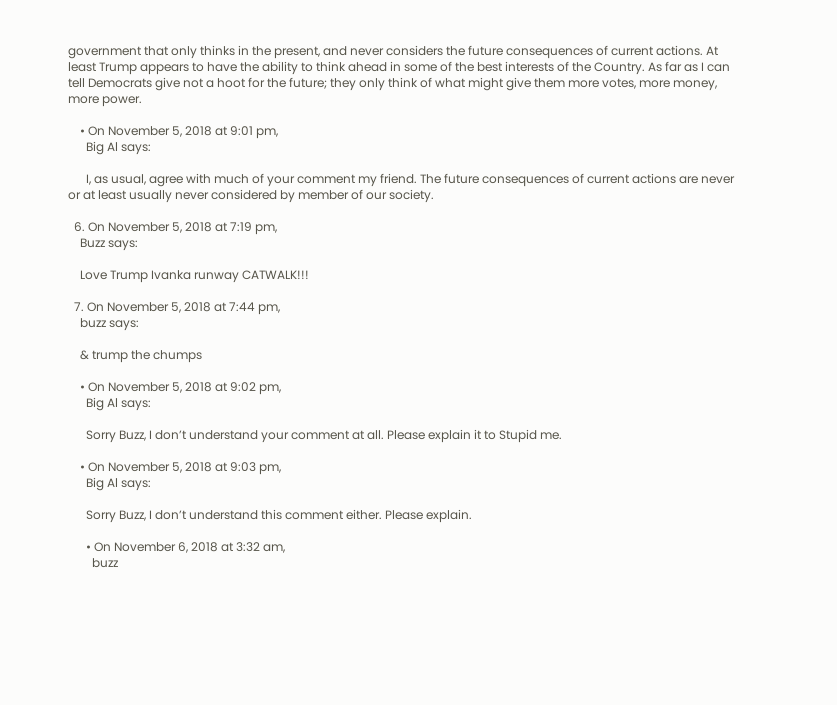government that only thinks in the present, and never considers the future consequences of current actions. At least Trump appears to have the ability to think ahead in some of the best interests of the Country. As far as I can tell Democrats give not a hoot for the future; they only think of what might give them more votes, more money, more power.

    • On November 5, 2018 at 9:01 pm,
      Big Al says:

      I, as usual, agree with much of your comment my friend. The future consequences of current actions are never or at least usually never considered by member of our society.

  6. On November 5, 2018 at 7:19 pm,
    Buzz says:

    Love Trump Ivanka runway CATWALK!!!

  7. On November 5, 2018 at 7:44 pm,
    buzz says:

    & trump the chumps

    • On November 5, 2018 at 9:02 pm,
      Big Al says:

      Sorry Buzz, I don’t understand your comment at all. Please explain it to Stupid me.

    • On November 5, 2018 at 9:03 pm,
      Big Al says:

      Sorry Buzz, I don’t understand this comment either. Please explain.

      • On November 6, 2018 at 3:32 am,
        buzz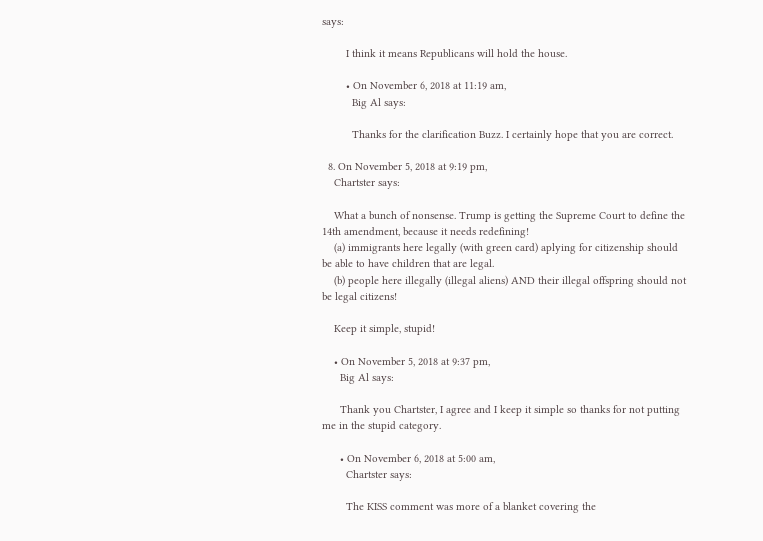says:

        I think it means Republicans will hold the house.

        • On November 6, 2018 at 11:19 am,
          Big Al says:

          Thanks for the clarification Buzz. I certainly hope that you are correct.

  8. On November 5, 2018 at 9:19 pm,
    Chartster says:

    What a bunch of nonsense. Trump is getting the Supreme Court to define the 14th amendment, because it needs redefining!
    (a) immigrants here legally (with green card) aplying for citizenship should be able to have children that are legal.
    (b) people here illegally (illegal aliens) AND their illegal offspring should not be legal citizens!

    Keep it simple, stupid!

    • On November 5, 2018 at 9:37 pm,
      Big Al says:

      Thank you Chartster, I agree and I keep it simple so thanks for not putting me in the stupid category.

      • On November 6, 2018 at 5:00 am,
        Chartster says:

        The KISS comment was more of a blanket covering the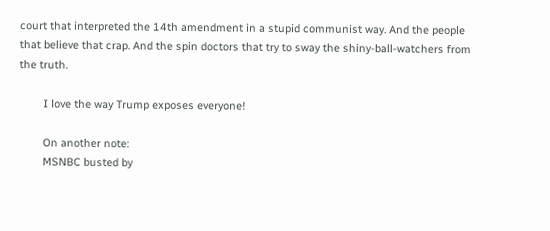court that interpreted the 14th amendment in a stupid communist way. And the people that believe that crap. And the spin doctors that try to sway the shiny-ball-watchers from the truth.

        I love the way Trump exposes everyone!

        On another note:
        MSNBC busted by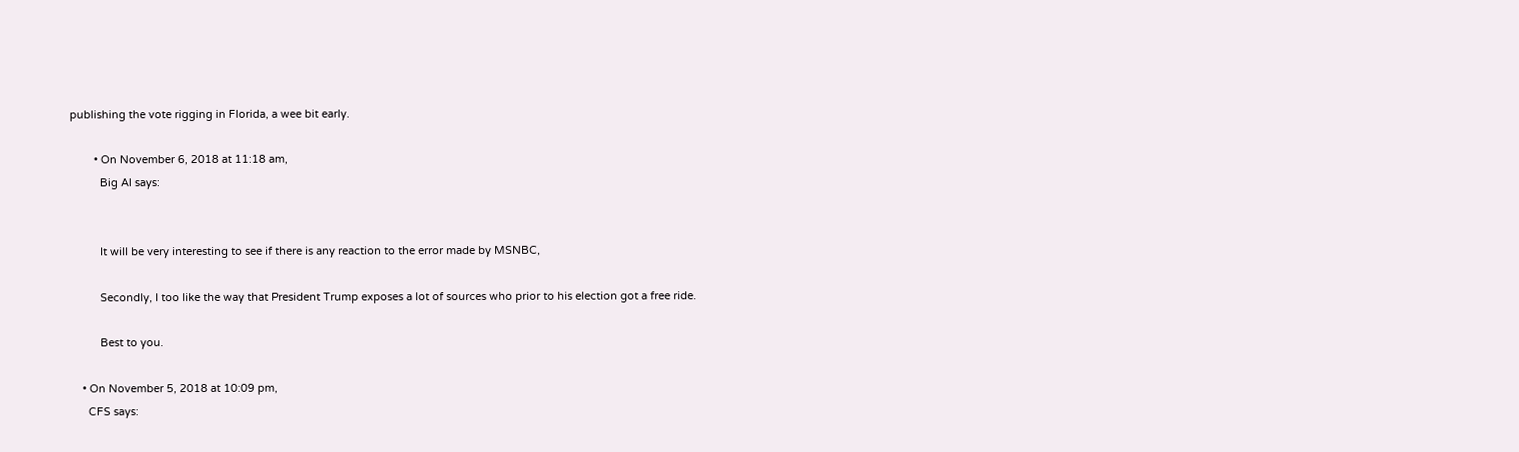publishing the vote rigging in Florida, a wee bit early.

        • On November 6, 2018 at 11:18 am,
          Big Al says:


          It will be very interesting to see if there is any reaction to the error made by MSNBC,

          Secondly, I too like the way that President Trump exposes a lot of sources who prior to his election got a free ride.

          Best to you.

    • On November 5, 2018 at 10:09 pm,
      CFS says: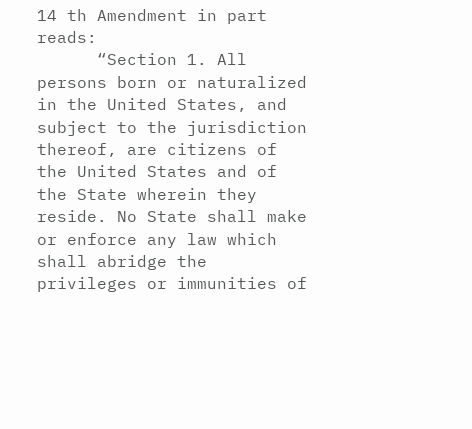14 th Amendment in part reads:
      “Section 1. All persons born or naturalized in the United States, and subject to the jurisdiction thereof, are citizens of the United States and of the State wherein they reside. No State shall make or enforce any law which shall abridge the privileges or immunities of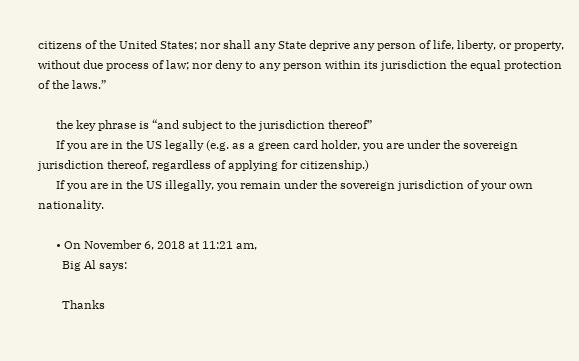citizens of the United States; nor shall any State deprive any person of life, liberty, or property, without due process of law; nor deny to any person within its jurisdiction the equal protection of the laws.”

      the key phrase is “and subject to the jurisdiction thereof”
      If you are in the US legally (e.g. as a green card holder, you are under the sovereign jurisdiction thereof, regardless of applying for citizenship.)
      If you are in the US illegally, you remain under the sovereign jurisdiction of your own nationality.

      • On November 6, 2018 at 11:21 am,
        Big Al says:

        Thanks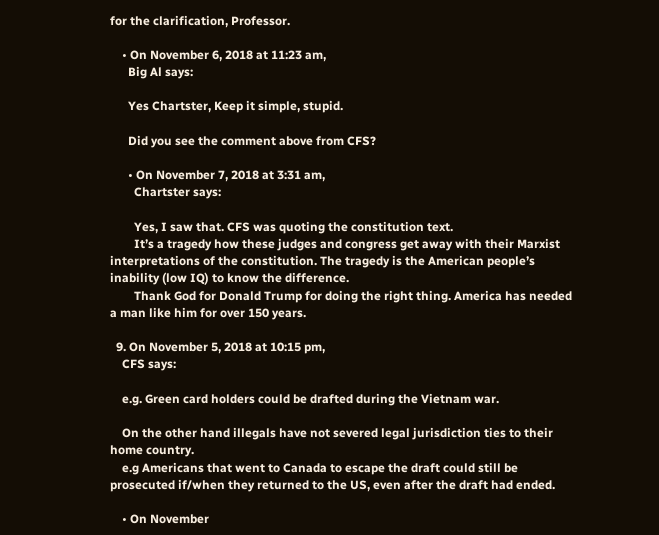for the clarification, Professor.

    • On November 6, 2018 at 11:23 am,
      Big Al says:

      Yes Chartster, Keep it simple, stupid.

      Did you see the comment above from CFS?

      • On November 7, 2018 at 3:31 am,
        Chartster says:

        Yes, I saw that. CFS was quoting the constitution text.
        It’s a tragedy how these judges and congress get away with their Marxist interpretations of the constitution. The tragedy is the American people’s inability (low IQ) to know the difference.
        Thank God for Donald Trump for doing the right thing. America has needed a man like him for over 150 years.

  9. On November 5, 2018 at 10:15 pm,
    CFS says:

    e.g. Green card holders could be drafted during the Vietnam war.

    On the other hand illegals have not severed legal jurisdiction ties to their home country.
    e.g Americans that went to Canada to escape the draft could still be prosecuted if/when they returned to the US, even after the draft had ended.

    • On November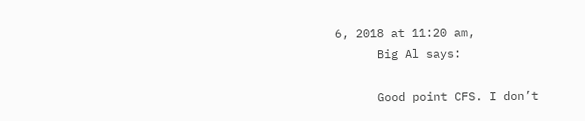6, 2018 at 11:20 am,
      Big Al says:

      Good point CFS. I don’t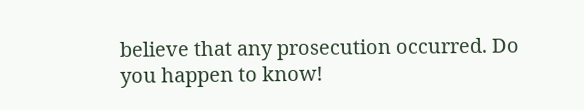believe that any prosecution occurred. Do you happen to know!